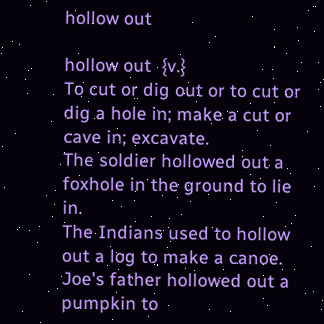hollow out

hollow out  {v.}
To cut or dig out or to cut or dig a hole in; make a cut or cave in; excavate.
The soldier hollowed out a foxhole in the ground to lie in.
The Indians used to hollow out a log to make a canoe.
Joe's father hollowed out a pumpkin to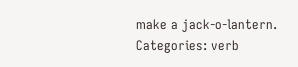make a jack-o-lantern.
Categories: verb